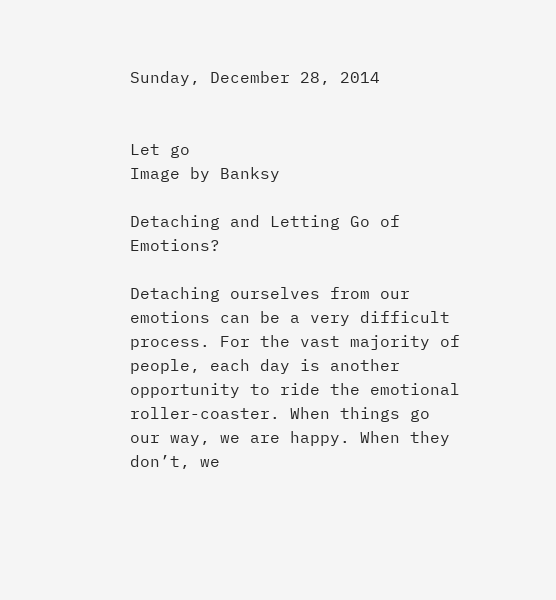Sunday, December 28, 2014


Let go
Image by Banksy

Detaching and Letting Go of Emotions?

Detaching ourselves from our emotions can be a very difficult process. For the vast majority of people, each day is another opportunity to ride the emotional roller-coaster. When things go our way, we are happy. When they don’t, we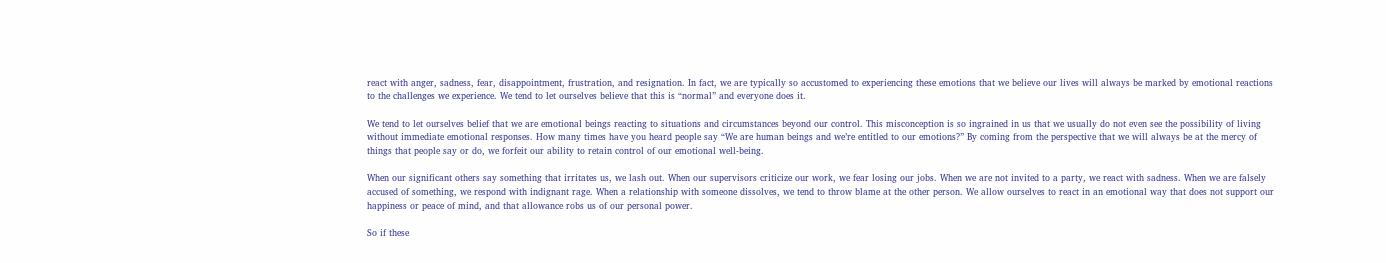react with anger, sadness, fear, disappointment, frustration, and resignation. In fact, we are typically so accustomed to experiencing these emotions that we believe our lives will always be marked by emotional reactions to the challenges we experience. We tend to let ourselves believe that this is “normal” and everyone does it.

We tend to let ourselves belief that we are emotional beings reacting to situations and circumstances beyond our control. This misconception is so ingrained in us that we usually do not even see the possibility of living without immediate emotional responses. How many times have you heard people say “We are human beings and we’re entitled to our emotions?” By coming from the perspective that we will always be at the mercy of things that people say or do, we forfeit our ability to retain control of our emotional well-being.

When our significant others say something that irritates us, we lash out. When our supervisors criticize our work, we fear losing our jobs. When we are not invited to a party, we react with sadness. When we are falsely accused of something, we respond with indignant rage. When a relationship with someone dissolves, we tend to throw blame at the other person. We allow ourselves to react in an emotional way that does not support our happiness or peace of mind, and that allowance robs us of our personal power.

So if these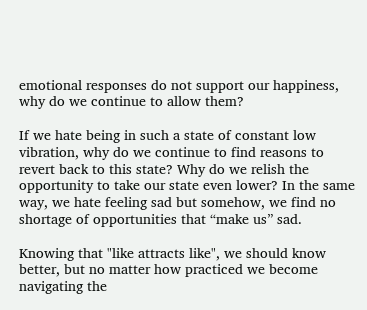emotional responses do not support our happiness, why do we continue to allow them?

If we hate being in such a state of constant low vibration, why do we continue to find reasons to revert back to this state? Why do we relish the opportunity to take our state even lower? In the same way, we hate feeling sad but somehow, we find no shortage of opportunities that “make us” sad.

Knowing that "like attracts like", we should know better, but no matter how practiced we become navigating the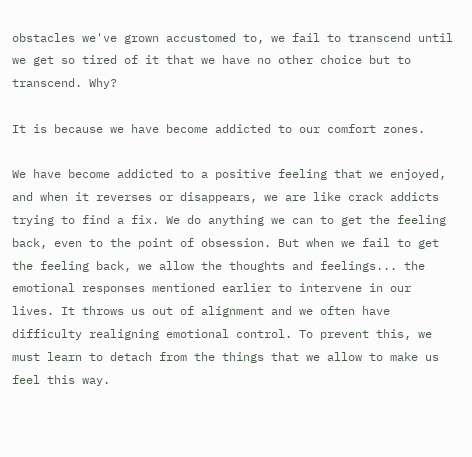obstacles we've grown accustomed to, we fail to transcend until we get so tired of it that we have no other choice but to transcend. Why?

It is because we have become addicted to our comfort zones.

We have become addicted to a positive feeling that we enjoyed, and when it reverses or disappears, we are like crack addicts trying to find a fix. We do anything we can to get the feeling back, even to the point of obsession. But when we fail to get the feeling back, we allow the thoughts and feelings... the emotional responses mentioned earlier to intervene in our lives. It throws us out of alignment and we often have difficulty realigning emotional control. To prevent this, we must learn to detach from the things that we allow to make us feel this way.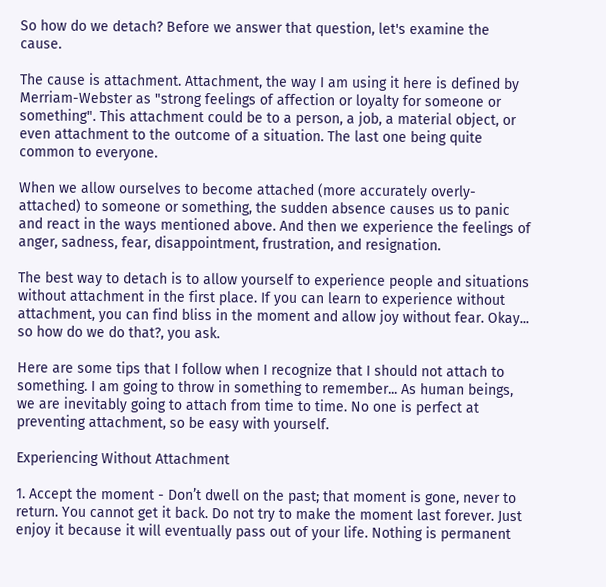So how do we detach? Before we answer that question, let's examine the cause.

The cause is attachment. Attachment, the way I am using it here is defined by Merriam-Webster as "strong feelings of affection or loyalty for someone or something". This attachment could be to a person, a job, a material object, or even attachment to the outcome of a situation. The last one being quite common to everyone.

When we allow ourselves to become attached (more accurately overly-attached) to someone or something, the sudden absence causes us to panic and react in the ways mentioned above. And then we experience the feelings of anger, sadness, fear, disappointment, frustration, and resignation.

The best way to detach is to allow yourself to experience people and situations without attachment in the first place. If you can learn to experience without attachment, you can find bliss in the moment and allow joy without fear. Okay... so how do we do that?, you ask.

Here are some tips that I follow when I recognize that I should not attach to something. I am going to throw in something to remember... As human beings, we are inevitably going to attach from time to time. No one is perfect at preventing attachment, so be easy with yourself.

Experiencing Without Attachment

1. Accept the moment - Don’t dwell on the past; that moment is gone, never to return. You cannot get it back. Do not try to make the moment last forever. Just enjoy it because it will eventually pass out of your life. Nothing is permanent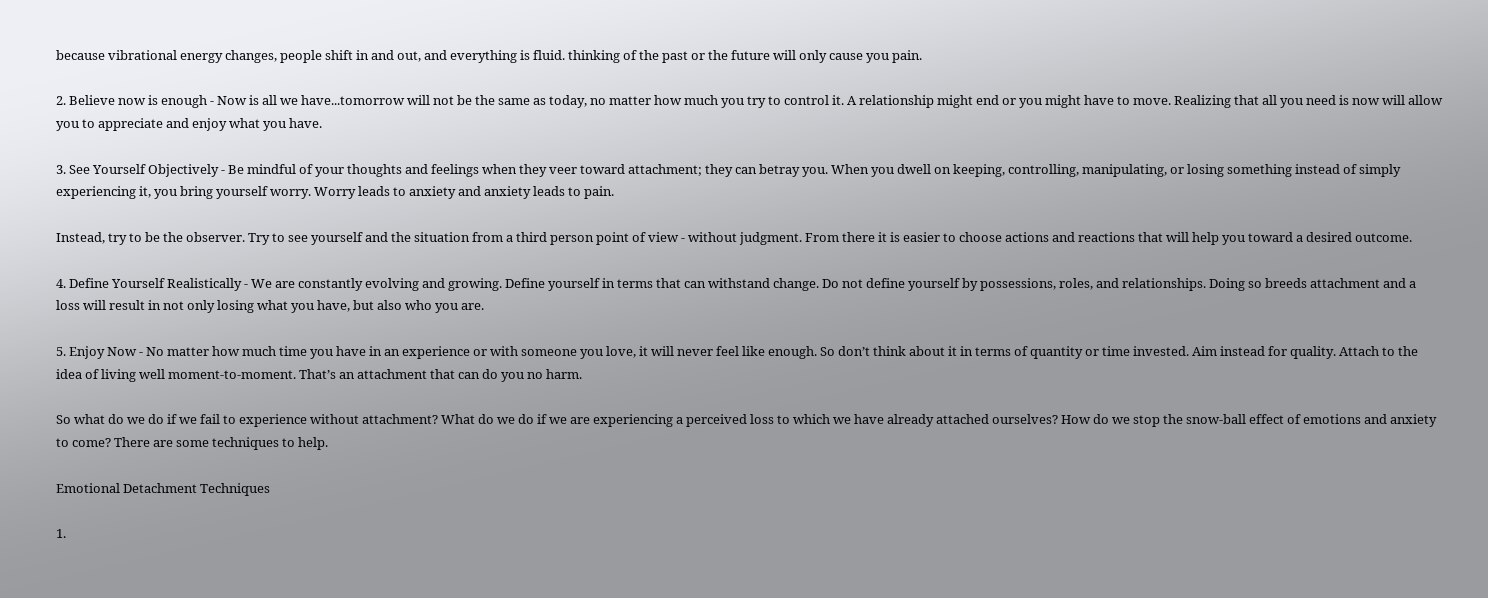because vibrational energy changes, people shift in and out, and everything is fluid. thinking of the past or the future will only cause you pain.

2. Believe now is enough - Now is all we have...tomorrow will not be the same as today, no matter how much you try to control it. A relationship might end or you might have to move. Realizing that all you need is now will allow you to appreciate and enjoy what you have.

3. See Yourself Objectively - Be mindful of your thoughts and feelings when they veer toward attachment; they can betray you. When you dwell on keeping, controlling, manipulating, or losing something instead of simply experiencing it, you bring yourself worry. Worry leads to anxiety and anxiety leads to pain.

Instead, try to be the observer. Try to see yourself and the situation from a third person point of view - without judgment. From there it is easier to choose actions and reactions that will help you toward a desired outcome.

4. Define Yourself Realistically - We are constantly evolving and growing. Define yourself in terms that can withstand change. Do not define yourself by possessions, roles, and relationships. Doing so breeds attachment and a loss will result in not only losing what you have, but also who you are.

5. Enjoy Now - No matter how much time you have in an experience or with someone you love, it will never feel like enough. So don’t think about it in terms of quantity or time invested. Aim instead for quality. Attach to the idea of living well moment-to-moment. That’s an attachment that can do you no harm.

So what do we do if we fail to experience without attachment? What do we do if we are experiencing a perceived loss to which we have already attached ourselves? How do we stop the snow-ball effect of emotions and anxiety to come? There are some techniques to help.

Emotional Detachment Techniques

1.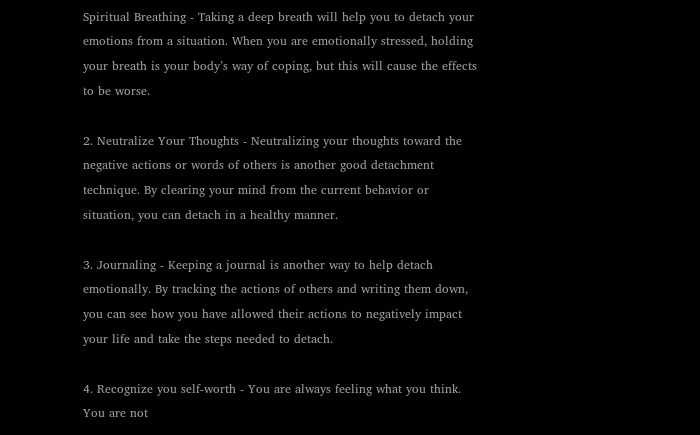Spiritual Breathing - Taking a deep breath will help you to detach your emotions from a situation. When you are emotionally stressed, holding your breath is your body’s way of coping, but this will cause the effects to be worse.

2. Neutralize Your Thoughts - Neutralizing your thoughts toward the negative actions or words of others is another good detachment technique. By clearing your mind from the current behavior or situation, you can detach in a healthy manner.

3. Journaling - Keeping a journal is another way to help detach emotionally. By tracking the actions of others and writing them down, you can see how you have allowed their actions to negatively impact your life and take the steps needed to detach.

4. Recognize you self-worth - You are always feeling what you think. You are not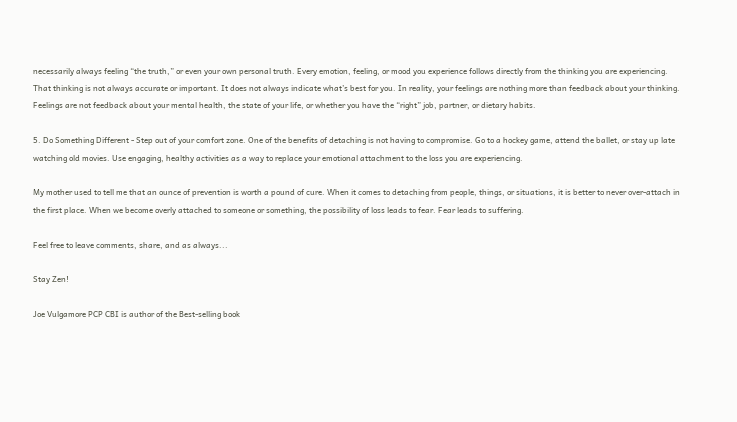necessarily always feeling “the truth,” or even your own personal truth. Every emotion, feeling, or mood you experience follows directly from the thinking you are experiencing. That thinking is not always accurate or important. It does not always indicate what’s best for you. In reality, your feelings are nothing more than feedback about your thinking. Feelings are not feedback about your mental health, the state of your life, or whether you have the “right” job, partner, or dietary habits.

5. Do Something Different - Step out of your comfort zone. One of the benefits of detaching is not having to compromise. Go to a hockey game, attend the ballet, or stay up late watching old movies. Use engaging, healthy activities as a way to replace your emotional attachment to the loss you are experiencing.

My mother used to tell me that an ounce of prevention is worth a pound of cure. When it comes to detaching from people, things, or situations, it is better to never over-attach in the first place. When we become overly attached to someone or something, the possibility of loss leads to fear. Fear leads to suffering.

Feel free to leave comments, share, and as always...

Stay Zen!

Joe Vulgamore PCP CBI is author of the Best-selling book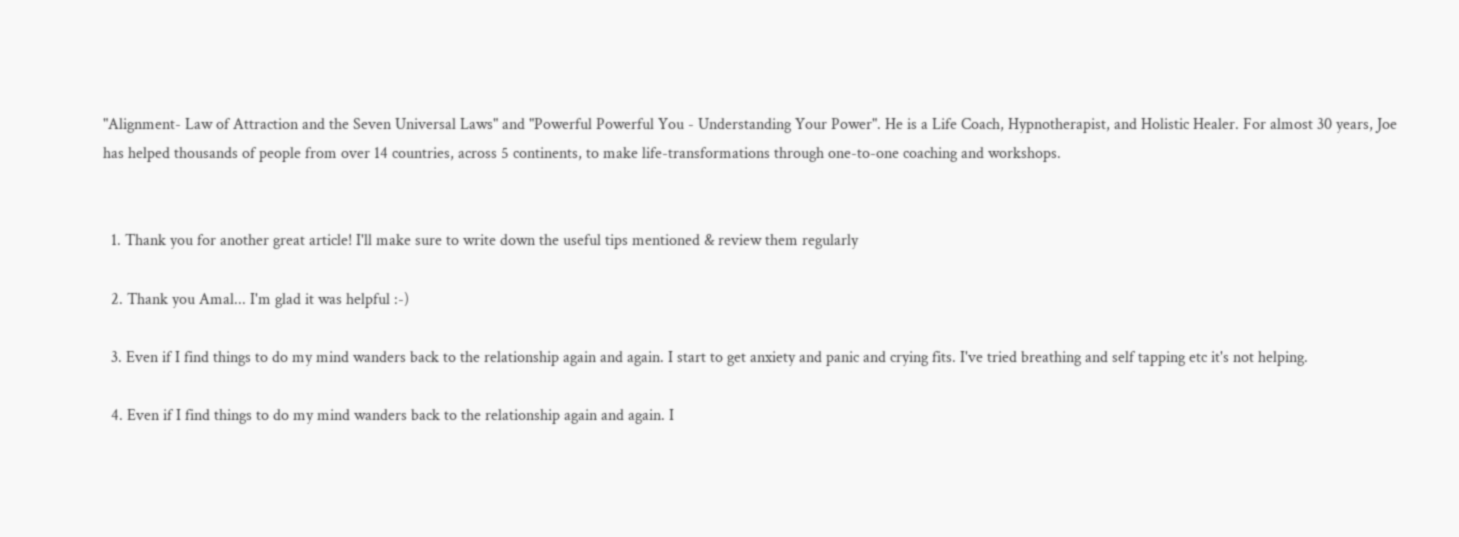"Alignment- Law of Attraction and the Seven Universal Laws" and "Powerful Powerful You - Understanding Your Power". He is a Life Coach, Hypnotherapist, and Holistic Healer. For almost 30 years, Joe has helped thousands of people from over 14 countries, across 5 continents, to make life-transformations through one-to-one coaching and workshops.


  1. Thank you for another great article! I'll make sure to write down the useful tips mentioned & review them regularly

  2. Thank you Amal... I'm glad it was helpful :-)

  3. Even if I find things to do my mind wanders back to the relationship again and again. I start to get anxiety and panic and crying fits. I've tried breathing and self tapping etc it's not helping.

  4. Even if I find things to do my mind wanders back to the relationship again and again. I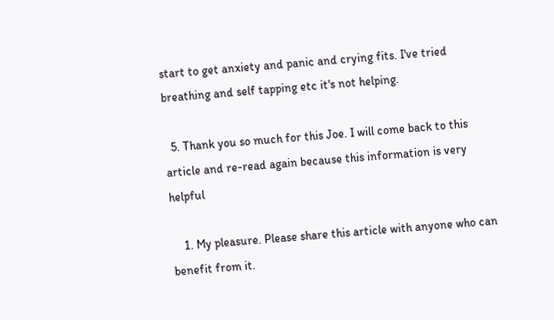start to get anxiety and panic and crying fits. I've tried breathing and self tapping etc it's not helping.

  5. Thank you so much for this Joe. I will come back to this article and re-read again because this information is very helpful

    1. My pleasure. Please share this article with anyone who can benefit from it.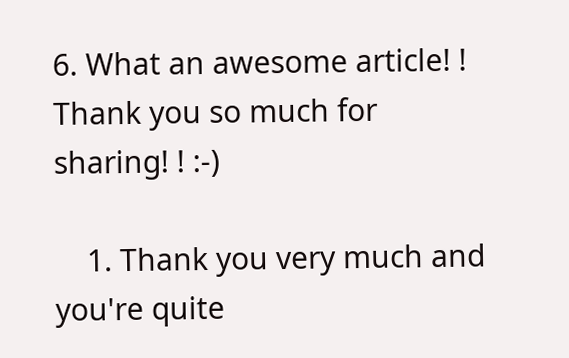6. What an awesome article! ! Thank you so much for sharing! ! :-)

    1. Thank you very much and you're quite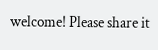welcome! Please share it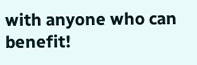with anyone who can benefit!